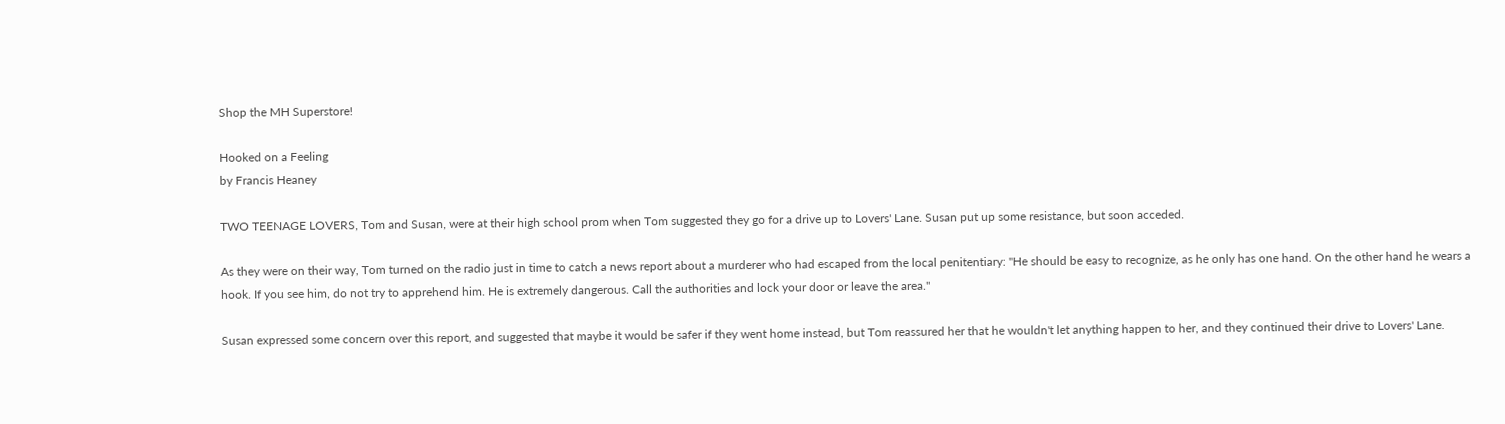Shop the MH Superstore!

Hooked on a Feeling
by Francis Heaney

TWO TEENAGE LOVERS, Tom and Susan, were at their high school prom when Tom suggested they go for a drive up to Lovers' Lane. Susan put up some resistance, but soon acceded.

As they were on their way, Tom turned on the radio just in time to catch a news report about a murderer who had escaped from the local penitentiary: "He should be easy to recognize, as he only has one hand. On the other hand he wears a hook. If you see him, do not try to apprehend him. He is extremely dangerous. Call the authorities and lock your door or leave the area."

Susan expressed some concern over this report, and suggested that maybe it would be safer if they went home instead, but Tom reassured her that he wouldn't let anything happen to her, and they continued their drive to Lovers' Lane.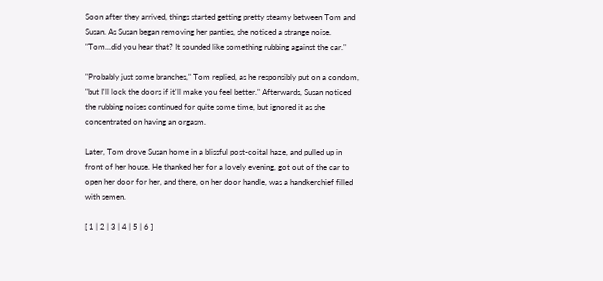Soon after they arrived, things started getting pretty steamy between Tom and Susan. As Susan began removing her panties, she noticed a strange noise. "Tom...did you hear that? It sounded like something rubbing against the car."

"Probably just some branches," Tom replied, as he responsibly put on a condom, "but I'll lock the doors if it'll make you feel better." Afterwards, Susan noticed the rubbing noises continued for quite some time, but ignored it as she concentrated on having an orgasm.

Later, Tom drove Susan home in a blissful post-coital haze, and pulled up in front of her house. He thanked her for a lovely evening, got out of the car to open her door for her, and there, on her door handle, was a handkerchief filled with semen.

[ 1 | 2 | 3 | 4 | 5 | 6 ]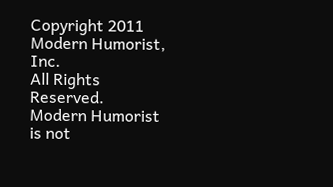Copyright 2011 Modern Humorist, Inc.
All Rights Reserved.
Modern Humorist is not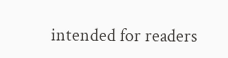intended for readers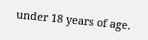under 18 years of age.